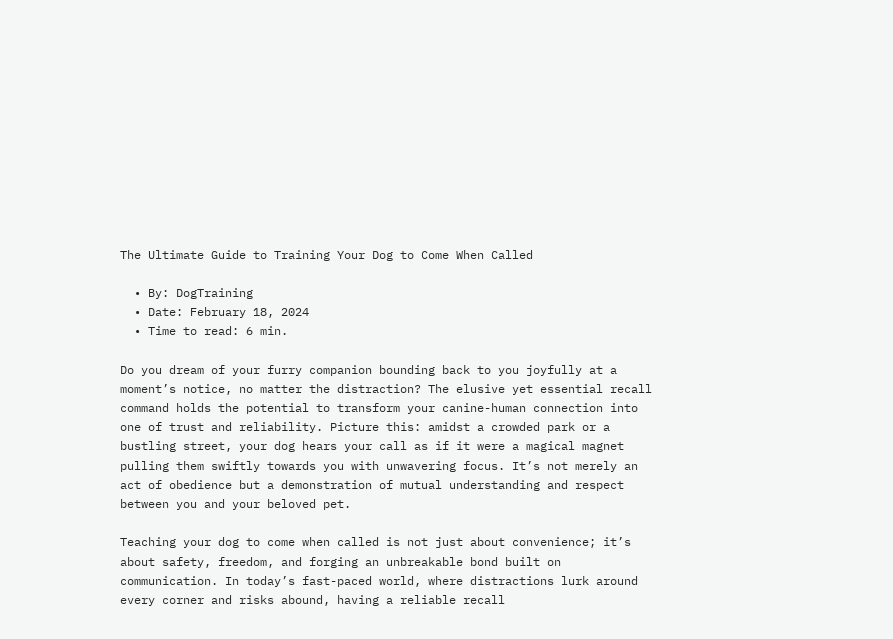The Ultimate Guide to Training Your Dog to Come When Called

  • By: DogTraining
  • Date: February 18, 2024
  • Time to read: 6 min.

Do you dream of your furry companion bounding back to you joyfully at a moment’s notice, no matter the distraction? The elusive yet essential recall command holds the potential to transform your canine-human connection into one of trust and reliability. Picture this: amidst a crowded park or a bustling street, your dog hears your call as if it were a magical magnet pulling them swiftly towards you with unwavering focus. It’s not merely an act of obedience but a demonstration of mutual understanding and respect between you and your beloved pet.

Teaching your dog to come when called is not just about convenience; it’s about safety, freedom, and forging an unbreakable bond built on communication. In today’s fast-paced world, where distractions lurk around every corner and risks abound, having a reliable recall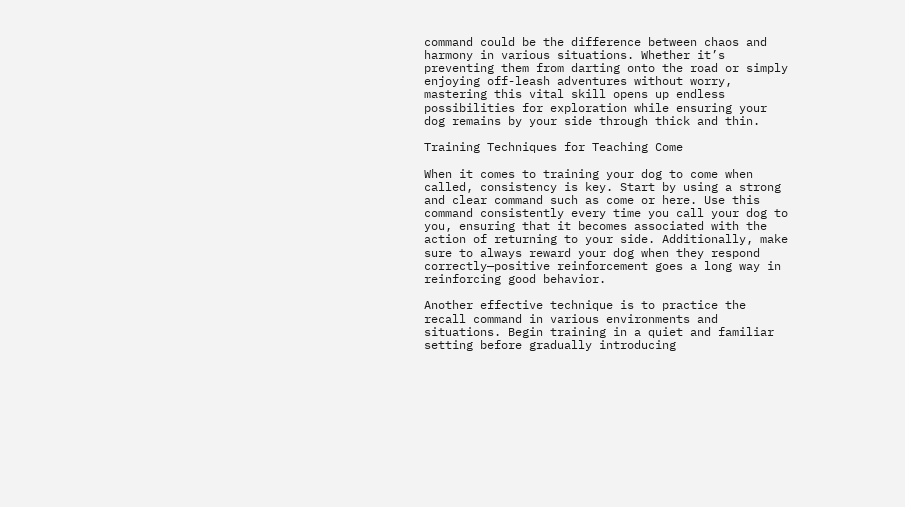command could be the difference between chaos and harmony in various situations. Whether it’s preventing them from darting onto the road or simply enjoying off-leash adventures without worry, mastering this vital skill opens up endless possibilities for exploration while ensuring your dog remains by your side through thick and thin.

Training Techniques for Teaching Come

When it comes to training your dog to come when called, consistency is key. Start by using a strong and clear command such as come or here. Use this command consistently every time you call your dog to you, ensuring that it becomes associated with the action of returning to your side. Additionally, make sure to always reward your dog when they respond correctly—positive reinforcement goes a long way in reinforcing good behavior.

Another effective technique is to practice the recall command in various environments and situations. Begin training in a quiet and familiar setting before gradually introducing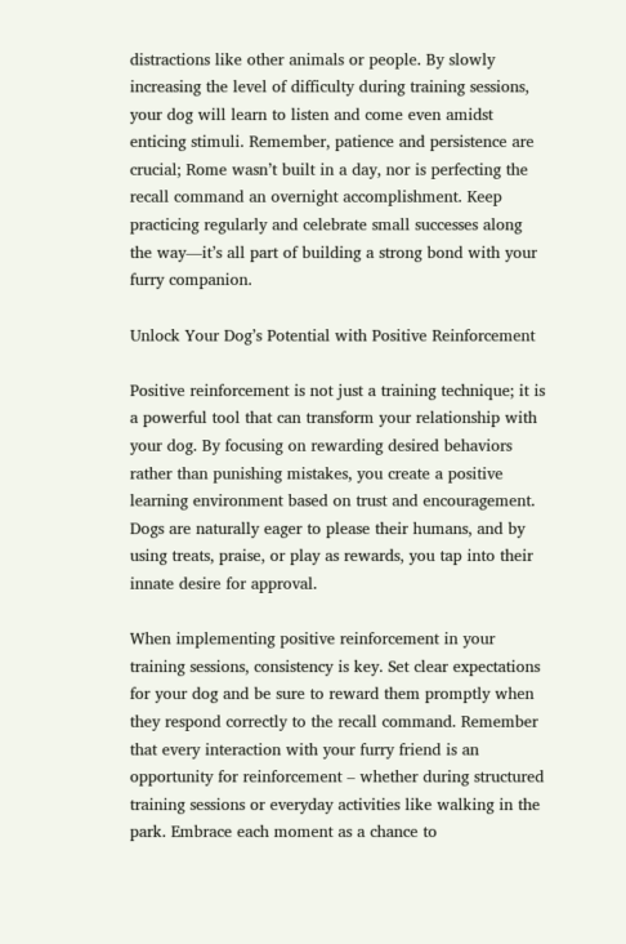distractions like other animals or people. By slowly increasing the level of difficulty during training sessions, your dog will learn to listen and come even amidst enticing stimuli. Remember, patience and persistence are crucial; Rome wasn’t built in a day, nor is perfecting the recall command an overnight accomplishment. Keep practicing regularly and celebrate small successes along the way—it’s all part of building a strong bond with your furry companion.

Unlock Your Dog’s Potential with Positive Reinforcement

Positive reinforcement is not just a training technique; it is a powerful tool that can transform your relationship with your dog. By focusing on rewarding desired behaviors rather than punishing mistakes, you create a positive learning environment based on trust and encouragement. Dogs are naturally eager to please their humans, and by using treats, praise, or play as rewards, you tap into their innate desire for approval.

When implementing positive reinforcement in your training sessions, consistency is key. Set clear expectations for your dog and be sure to reward them promptly when they respond correctly to the recall command. Remember that every interaction with your furry friend is an opportunity for reinforcement – whether during structured training sessions or everyday activities like walking in the park. Embrace each moment as a chance to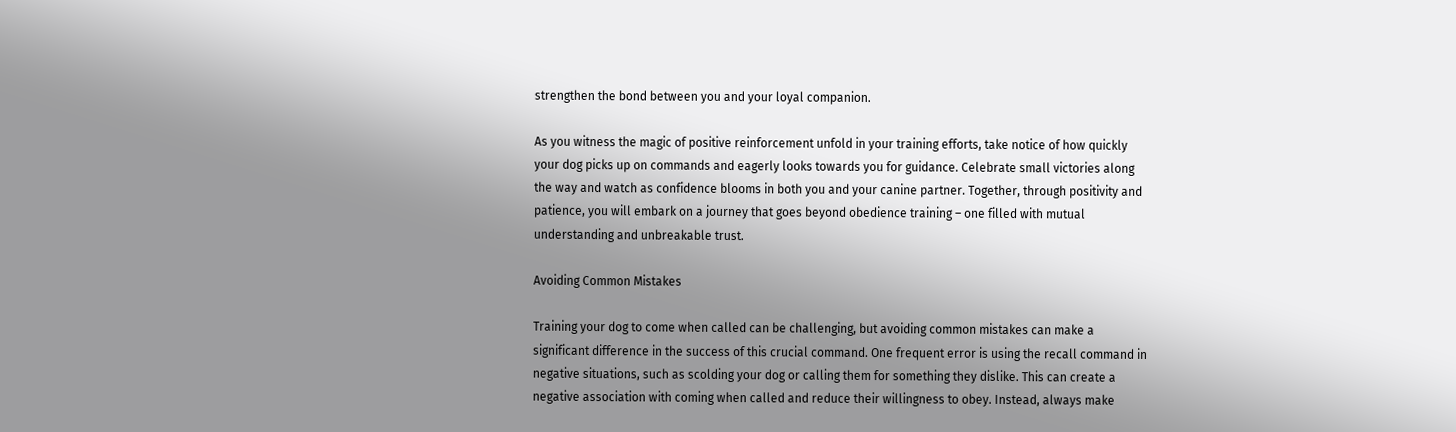strengthen the bond between you and your loyal companion.

As you witness the magic of positive reinforcement unfold in your training efforts, take notice of how quickly your dog picks up on commands and eagerly looks towards you for guidance. Celebrate small victories along the way and watch as confidence blooms in both you and your canine partner. Together, through positivity and patience, you will embark on a journey that goes beyond obedience training – one filled with mutual understanding and unbreakable trust.

Avoiding Common Mistakes

Training your dog to come when called can be challenging, but avoiding common mistakes can make a significant difference in the success of this crucial command. One frequent error is using the recall command in negative situations, such as scolding your dog or calling them for something they dislike. This can create a negative association with coming when called and reduce their willingness to obey. Instead, always make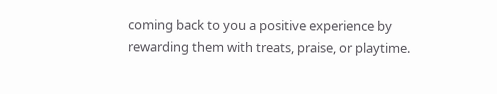coming back to you a positive experience by rewarding them with treats, praise, or playtime.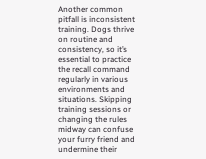Another common pitfall is inconsistent training. Dogs thrive on routine and consistency, so it’s essential to practice the recall command regularly in various environments and situations. Skipping training sessions or changing the rules midway can confuse your furry friend and undermine their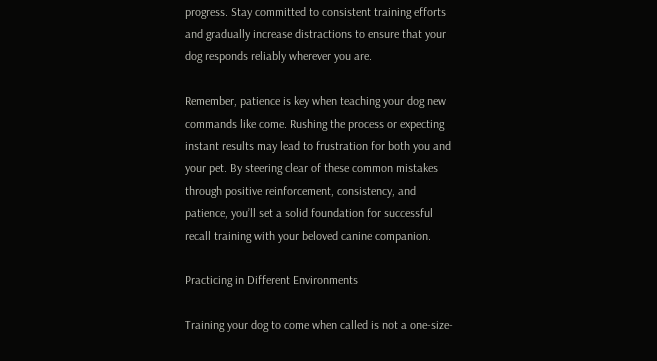progress. Stay committed to consistent training efforts and gradually increase distractions to ensure that your dog responds reliably wherever you are.

Remember, patience is key when teaching your dog new commands like come. Rushing the process or expecting instant results may lead to frustration for both you and your pet. By steering clear of these common mistakes through positive reinforcement, consistency, and patience, you’ll set a solid foundation for successful recall training with your beloved canine companion.

Practicing in Different Environments

Training your dog to come when called is not a one-size-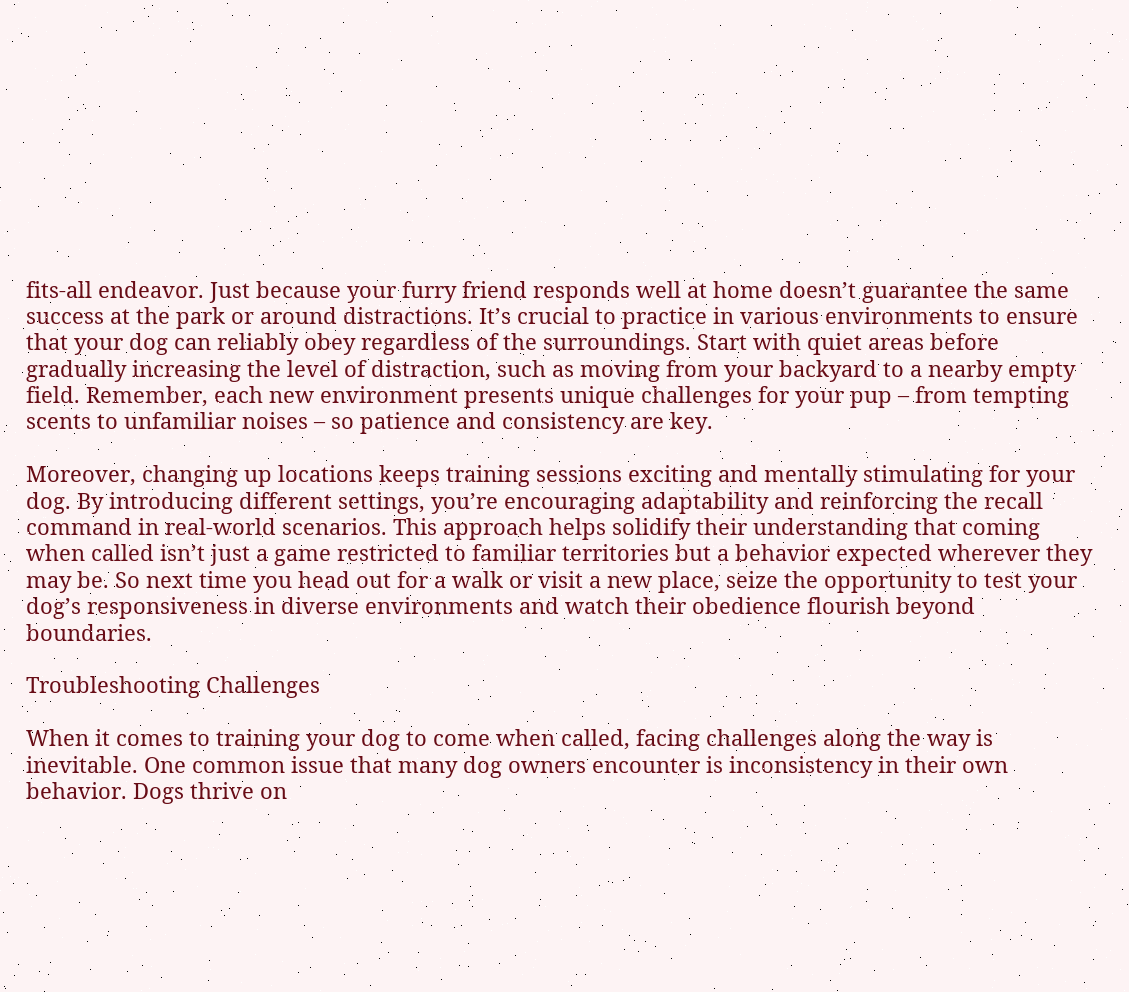fits-all endeavor. Just because your furry friend responds well at home doesn’t guarantee the same success at the park or around distractions. It’s crucial to practice in various environments to ensure that your dog can reliably obey regardless of the surroundings. Start with quiet areas before gradually increasing the level of distraction, such as moving from your backyard to a nearby empty field. Remember, each new environment presents unique challenges for your pup – from tempting scents to unfamiliar noises – so patience and consistency are key.

Moreover, changing up locations keeps training sessions exciting and mentally stimulating for your dog. By introducing different settings, you’re encouraging adaptability and reinforcing the recall command in real-world scenarios. This approach helps solidify their understanding that coming when called isn’t just a game restricted to familiar territories but a behavior expected wherever they may be. So next time you head out for a walk or visit a new place, seize the opportunity to test your dog’s responsiveness in diverse environments and watch their obedience flourish beyond boundaries.

Troubleshooting Challenges

When it comes to training your dog to come when called, facing challenges along the way is inevitable. One common issue that many dog owners encounter is inconsistency in their own behavior. Dogs thrive on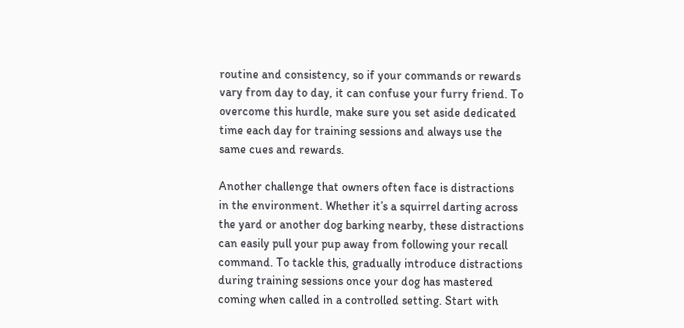routine and consistency, so if your commands or rewards vary from day to day, it can confuse your furry friend. To overcome this hurdle, make sure you set aside dedicated time each day for training sessions and always use the same cues and rewards.

Another challenge that owners often face is distractions in the environment. Whether it’s a squirrel darting across the yard or another dog barking nearby, these distractions can easily pull your pup away from following your recall command. To tackle this, gradually introduce distractions during training sessions once your dog has mastered coming when called in a controlled setting. Start with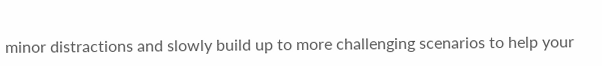minor distractions and slowly build up to more challenging scenarios to help your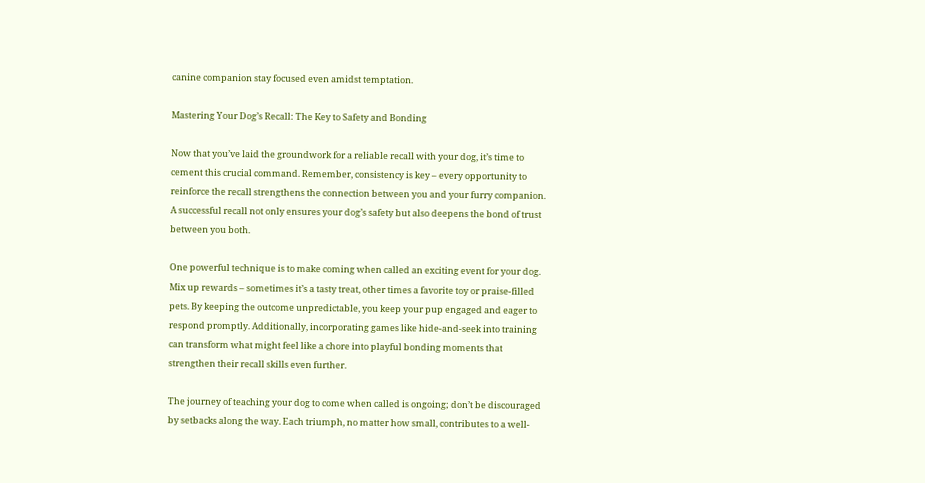canine companion stay focused even amidst temptation.

Mastering Your Dog’s Recall: The Key to Safety and Bonding

Now that you’ve laid the groundwork for a reliable recall with your dog, it’s time to cement this crucial command. Remember, consistency is key – every opportunity to reinforce the recall strengthens the connection between you and your furry companion. A successful recall not only ensures your dog’s safety but also deepens the bond of trust between you both.

One powerful technique is to make coming when called an exciting event for your dog. Mix up rewards – sometimes it’s a tasty treat, other times a favorite toy or praise-filled pets. By keeping the outcome unpredictable, you keep your pup engaged and eager to respond promptly. Additionally, incorporating games like hide-and-seek into training can transform what might feel like a chore into playful bonding moments that strengthen their recall skills even further.

The journey of teaching your dog to come when called is ongoing; don’t be discouraged by setbacks along the way. Each triumph, no matter how small, contributes to a well-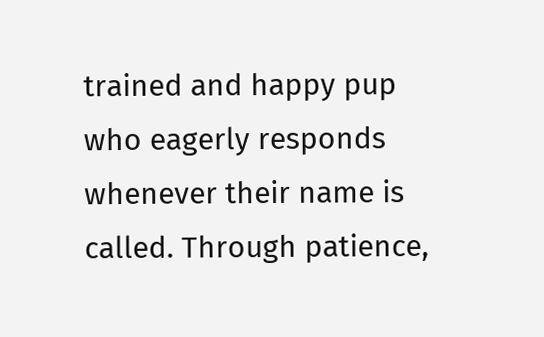trained and happy pup who eagerly responds whenever their name is called. Through patience,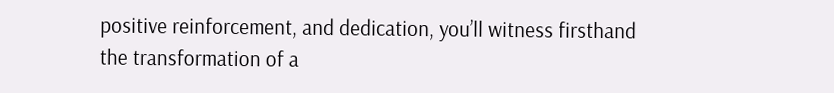positive reinforcement, and dedication, you’ll witness firsthand the transformation of a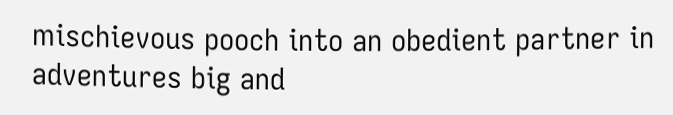mischievous pooch into an obedient partner in adventures big and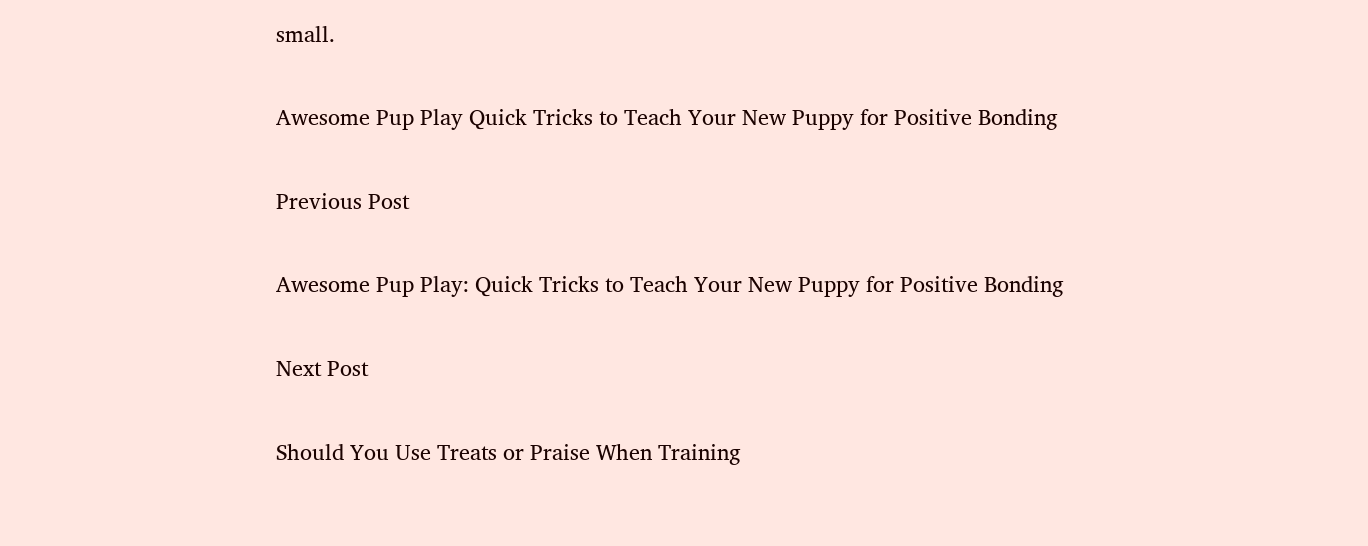small.

Awesome Pup Play Quick Tricks to Teach Your New Puppy for Positive Bonding

Previous Post

Awesome Pup Play: Quick Tricks to Teach Your New Puppy for Positive Bonding

Next Post

Should You Use Treats or Praise When Training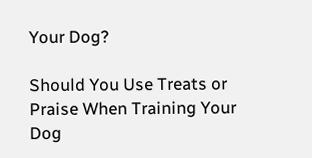Your Dog?

Should You Use Treats or Praise When Training Your Dog